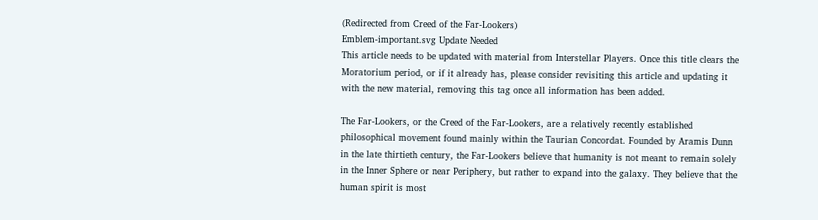(Redirected from Creed of the Far-Lookers)
Emblem-important.svg Update Needed
This article needs to be updated with material from Interstellar Players. Once this title clears the Moratorium period, or if it already has, please consider revisiting this article and updating it with the new material, removing this tag once all information has been added.

The Far-Lookers, or the Creed of the Far-Lookers, are a relatively recently established philosophical movement found mainly within the Taurian Concordat. Founded by Aramis Dunn in the late thirtieth century, the Far-Lookers believe that humanity is not meant to remain solely in the Inner Sphere or near Periphery, but rather to expand into the galaxy. They believe that the human spirit is most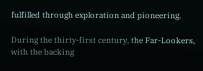fulfilled through exploration and pioneering.

During the thirty-first century, the Far-Lookers, with the backing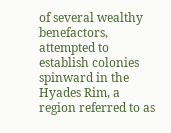of several wealthy benefactors, attempted to establish colonies spinward in the Hyades Rim, a region referred to as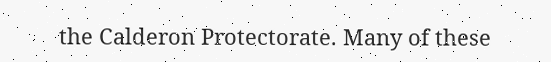the Calderon Protectorate. Many of these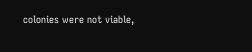colonies were not viable,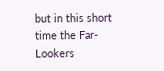but in this short time the Far-Lookers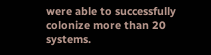were able to successfully colonize more than 20 systems.